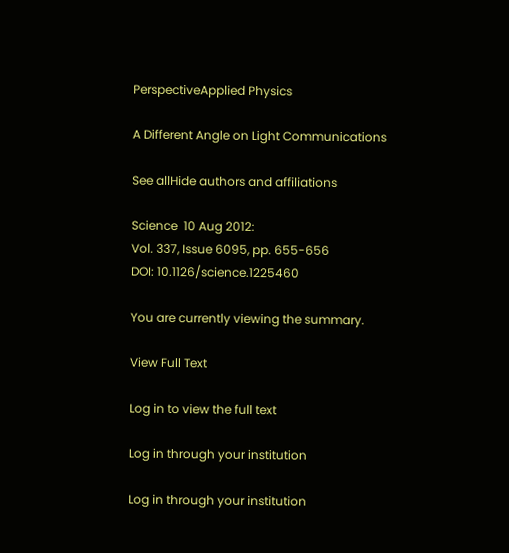PerspectiveApplied Physics

A Different Angle on Light Communications

See allHide authors and affiliations

Science  10 Aug 2012:
Vol. 337, Issue 6095, pp. 655-656
DOI: 10.1126/science.1225460

You are currently viewing the summary.

View Full Text

Log in to view the full text

Log in through your institution

Log in through your institution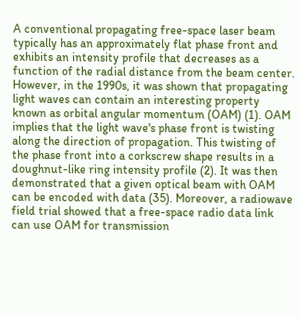A conventional propagating free-space laser beam typically has an approximately flat phase front and exhibits an intensity profile that decreases as a function of the radial distance from the beam center. However, in the 1990s, it was shown that propagating light waves can contain an interesting property known as orbital angular momentum (OAM) (1). OAM implies that the light wave's phase front is twisting along the direction of propagation. This twisting of the phase front into a corkscrew shape results in a doughnut-like ring intensity profile (2). It was then demonstrated that a given optical beam with OAM can be encoded with data (35). Moreover, a radiowave field trial showed that a free-space radio data link can use OAM for transmission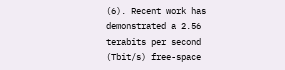(6). Recent work has demonstrated a 2.56 terabits per second (Tbit/s) free-space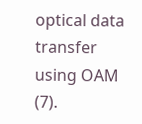optical data transfer using OAM (7).